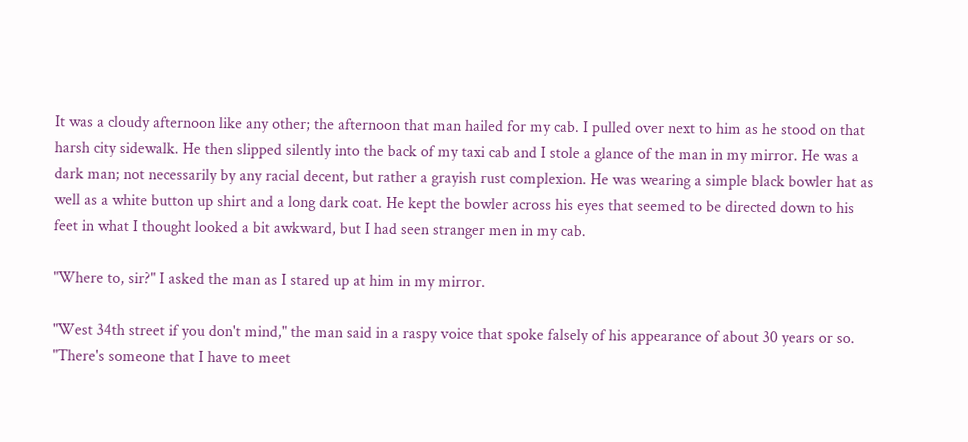It was a cloudy afternoon like any other; the afternoon that man hailed for my cab. I pulled over next to him as he stood on that harsh city sidewalk. He then slipped silently into the back of my taxi cab and I stole a glance of the man in my mirror. He was a dark man; not necessarily by any racial decent, but rather a grayish rust complexion. He was wearing a simple black bowler hat as well as a white button up shirt and a long dark coat. He kept the bowler across his eyes that seemed to be directed down to his feet in what I thought looked a bit awkward, but I had seen stranger men in my cab.

"Where to, sir?" I asked the man as I stared up at him in my mirror.

"West 34th street if you don't mind," the man said in a raspy voice that spoke falsely of his appearance of about 30 years or so. "There's someone that I have to meet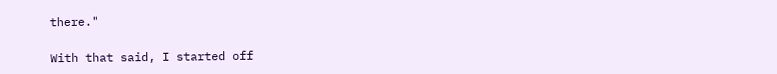there."

With that said, I started off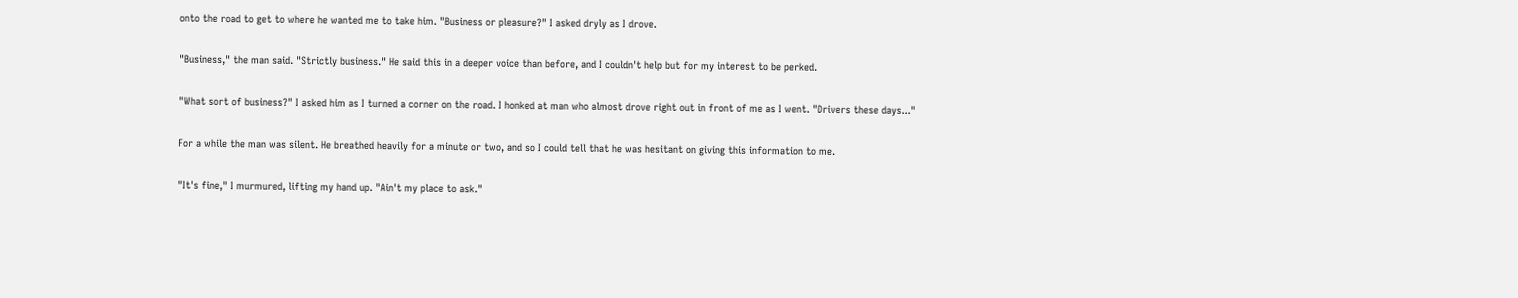onto the road to get to where he wanted me to take him. "Business or pleasure?" I asked dryly as I drove.

"Business," the man said. "Strictly business." He said this in a deeper voice than before, and I couldn't help but for my interest to be perked.

"What sort of business?" I asked him as I turned a corner on the road. I honked at man who almost drove right out in front of me as I went. "Drivers these days..."

For a while the man was silent. He breathed heavily for a minute or two, and so I could tell that he was hesitant on giving this information to me.

"It's fine," I murmured, lifting my hand up. "Ain't my place to ask."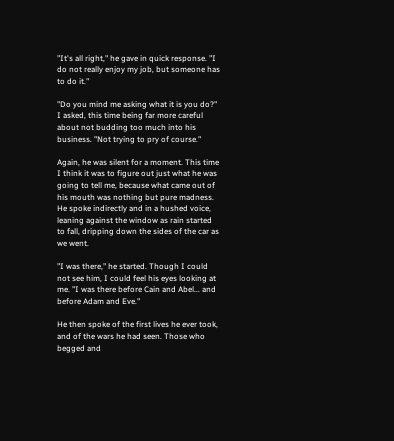"It's all right," he gave in quick response. "I do not really enjoy my job, but someone has to do it."

"Do you mind me asking what it is you do?" I asked, this time being far more careful about not budding too much into his business. "Not trying to pry of course."

Again, he was silent for a moment. This time I think it was to figure out just what he was going to tell me, because what came out of his mouth was nothing but pure madness. He spoke indirectly and in a hushed voice, leaning against the window as rain started to fall, dripping down the sides of the car as we went.

"I was there," he started. Though I could not see him, I could feel his eyes looking at me. "I was there before Cain and Abel... and before Adam and Eve."

He then spoke of the first lives he ever took, and of the wars he had seen. Those who begged and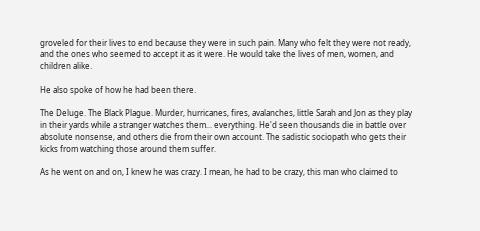groveled for their lives to end because they were in such pain. Many who felt they were not ready, and the ones who seemed to accept it as it were. He would take the lives of men, women, and children alike.

He also spoke of how he had been there.

The Deluge. The Black Plague. Murder, hurricanes, fires, avalanches, little Sarah and Jon as they play in their yards while a stranger watches them... everything. He'd seen thousands die in battle over absolute nonsense, and others die from their own account. The sadistic sociopath who gets their kicks from watching those around them suffer.

As he went on and on, I knew he was crazy. I mean, he had to be crazy, this man who claimed to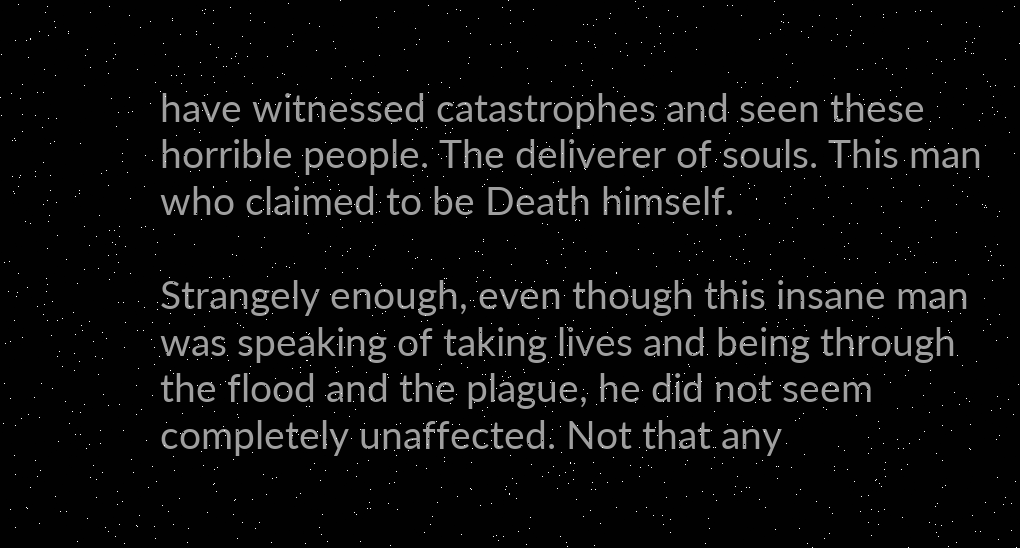have witnessed catastrophes and seen these horrible people. The deliverer of souls. This man who claimed to be Death himself.

Strangely enough, even though this insane man was speaking of taking lives and being through the flood and the plague, he did not seem completely unaffected. Not that any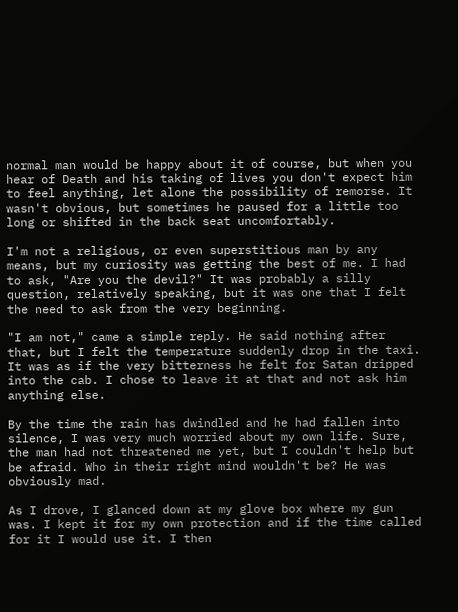normal man would be happy about it of course, but when you hear of Death and his taking of lives you don't expect him to feel anything, let alone the possibility of remorse. It wasn't obvious, but sometimes he paused for a little too long or shifted in the back seat uncomfortably.

I'm not a religious, or even superstitious man by any means, but my curiosity was getting the best of me. I had to ask, "Are you the devil?" It was probably a silly question, relatively speaking, but it was one that I felt the need to ask from the very beginning.

"I am not," came a simple reply. He said nothing after that, but I felt the temperature suddenly drop in the taxi. It was as if the very bitterness he felt for Satan dripped into the cab. I chose to leave it at that and not ask him anything else.

By the time the rain has dwindled and he had fallen into silence, I was very much worried about my own life. Sure, the man had not threatened me yet, but I couldn't help but be afraid. Who in their right mind wouldn't be? He was obviously mad.

As I drove, I glanced down at my glove box where my gun was. I kept it for my own protection and if the time called for it I would use it. I then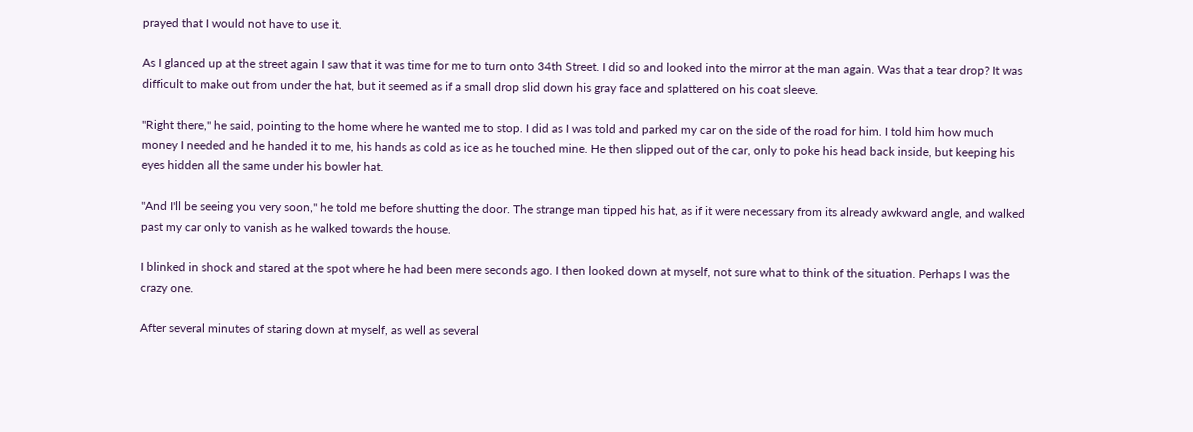prayed that I would not have to use it.

As I glanced up at the street again I saw that it was time for me to turn onto 34th Street. I did so and looked into the mirror at the man again. Was that a tear drop? It was difficult to make out from under the hat, but it seemed as if a small drop slid down his gray face and splattered on his coat sleeve.

"Right there," he said, pointing to the home where he wanted me to stop. I did as I was told and parked my car on the side of the road for him. I told him how much money I needed and he handed it to me, his hands as cold as ice as he touched mine. He then slipped out of the car, only to poke his head back inside, but keeping his eyes hidden all the same under his bowler hat.

"And I'll be seeing you very soon," he told me before shutting the door. The strange man tipped his hat, as if it were necessary from its already awkward angle, and walked past my car only to vanish as he walked towards the house.

I blinked in shock and stared at the spot where he had been mere seconds ago. I then looked down at myself, not sure what to think of the situation. Perhaps I was the crazy one.

After several minutes of staring down at myself, as well as several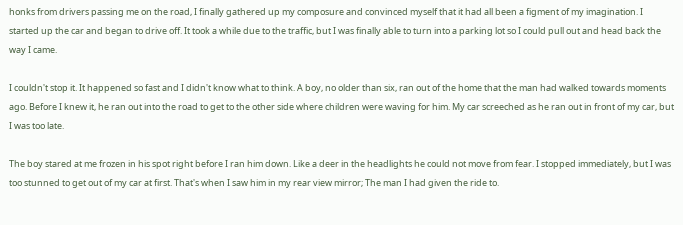honks from drivers passing me on the road, I finally gathered up my composure and convinced myself that it had all been a figment of my imagination. I started up the car and began to drive off. It took a while due to the traffic, but I was finally able to turn into a parking lot so I could pull out and head back the way I came.

I couldn't stop it. It happened so fast and I didn't know what to think. A boy, no older than six, ran out of the home that the man had walked towards moments ago. Before I knew it, he ran out into the road to get to the other side where children were waving for him. My car screeched as he ran out in front of my car, but I was too late.

The boy stared at me frozen in his spot right before I ran him down. Like a deer in the headlights he could not move from fear. I stopped immediately, but I was too stunned to get out of my car at first. That's when I saw him in my rear view mirror; The man I had given the ride to.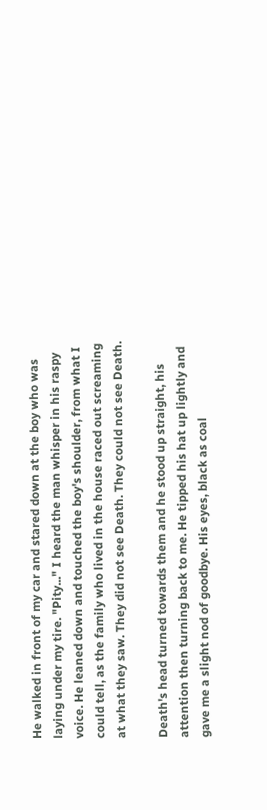He walked in front of my car and stared down at the boy who was laying under my tire. "Pity..." I heard the man whisper in his raspy voice. He leaned down and touched the boy's shoulder, from what I could tell, as the family who lived in the house raced out screaming at what they saw. They did not see Death. They could not see Death.

Death's head turned towards them and he stood up straight, his attention then turning back to me. He tipped his hat up lightly and gave me a slight nod of goodbye. His eyes, black as coal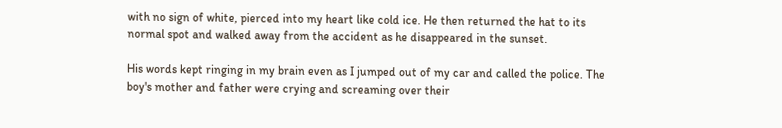with no sign of white, pierced into my heart like cold ice. He then returned the hat to its normal spot and walked away from the accident as he disappeared in the sunset.

His words kept ringing in my brain even as I jumped out of my car and called the police. The boy's mother and father were crying and screaming over their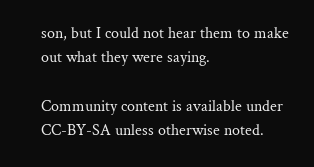son, but I could not hear them to make out what they were saying.

Community content is available under CC-BY-SA unless otherwise noted.